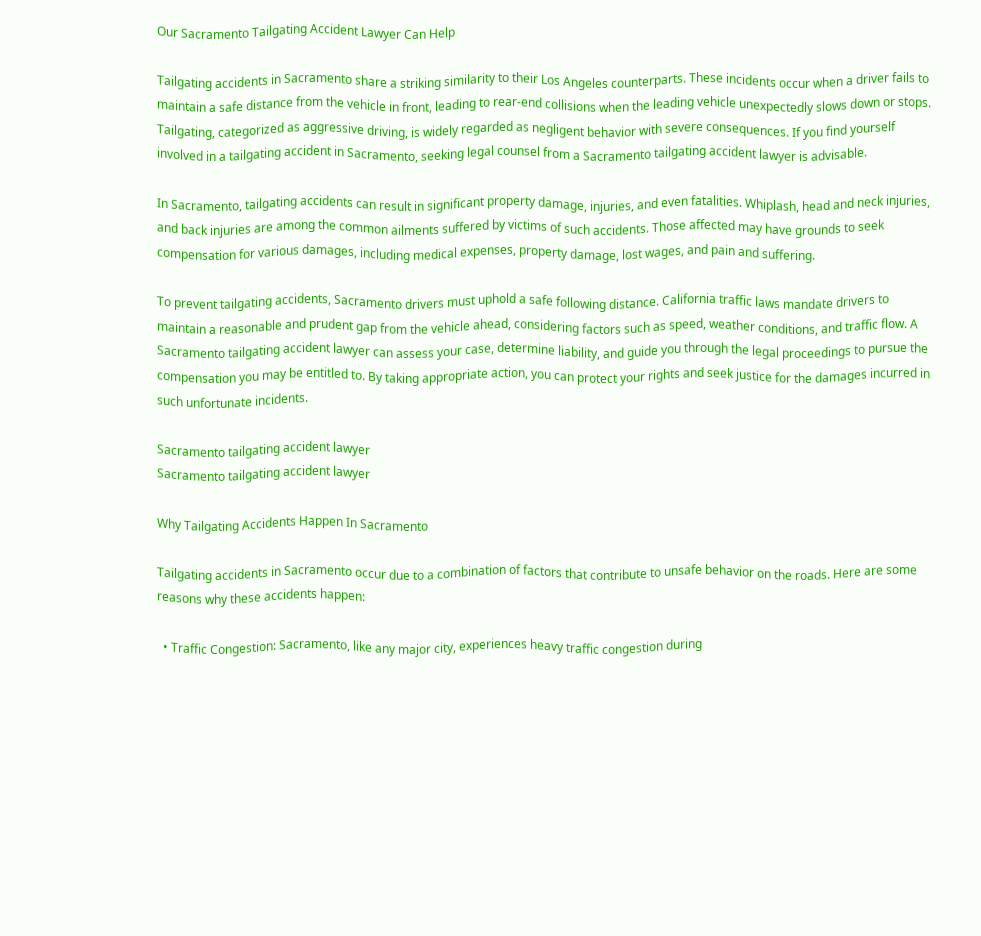Our Sacramento Tailgating Accident Lawyer Can Help

Tailgating accidents in Sacramento share a striking similarity to their Los Angeles counterparts. These incidents occur when a driver fails to maintain a safe distance from the vehicle in front, leading to rear-end collisions when the leading vehicle unexpectedly slows down or stops. Tailgating, categorized as aggressive driving, is widely regarded as negligent behavior with severe consequences. If you find yourself involved in a tailgating accident in Sacramento, seeking legal counsel from a Sacramento tailgating accident lawyer is advisable.

In Sacramento, tailgating accidents can result in significant property damage, injuries, and even fatalities. Whiplash, head and neck injuries, and back injuries are among the common ailments suffered by victims of such accidents. Those affected may have grounds to seek compensation for various damages, including medical expenses, property damage, lost wages, and pain and suffering.

To prevent tailgating accidents, Sacramento drivers must uphold a safe following distance. California traffic laws mandate drivers to maintain a reasonable and prudent gap from the vehicle ahead, considering factors such as speed, weather conditions, and traffic flow. A Sacramento tailgating accident lawyer can assess your case, determine liability, and guide you through the legal proceedings to pursue the compensation you may be entitled to. By taking appropriate action, you can protect your rights and seek justice for the damages incurred in such unfortunate incidents.

Sacramento tailgating accident lawyer
Sacramento tailgating accident lawyer

Why Tailgating Accidents Happen In Sacramento

Tailgating accidents in Sacramento occur due to a combination of factors that contribute to unsafe behavior on the roads. Here are some reasons why these accidents happen:

  • Traffic Congestion: Sacramento, like any major city, experiences heavy traffic congestion during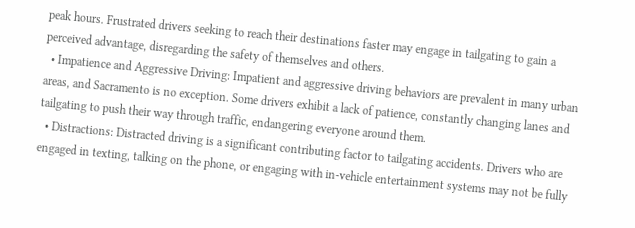peak hours. Frustrated drivers seeking to reach their destinations faster may engage in tailgating to gain a perceived advantage, disregarding the safety of themselves and others.
  • Impatience and Aggressive Driving: Impatient and aggressive driving behaviors are prevalent in many urban areas, and Sacramento is no exception. Some drivers exhibit a lack of patience, constantly changing lanes and tailgating to push their way through traffic, endangering everyone around them.
  • Distractions: Distracted driving is a significant contributing factor to tailgating accidents. Drivers who are engaged in texting, talking on the phone, or engaging with in-vehicle entertainment systems may not be fully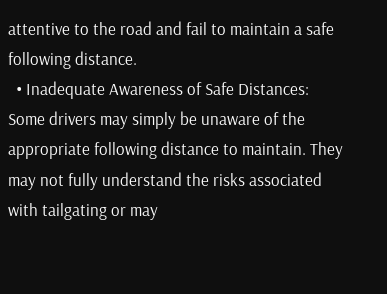attentive to the road and fail to maintain a safe following distance.
  • Inadequate Awareness of Safe Distances: Some drivers may simply be unaware of the appropriate following distance to maintain. They may not fully understand the risks associated with tailgating or may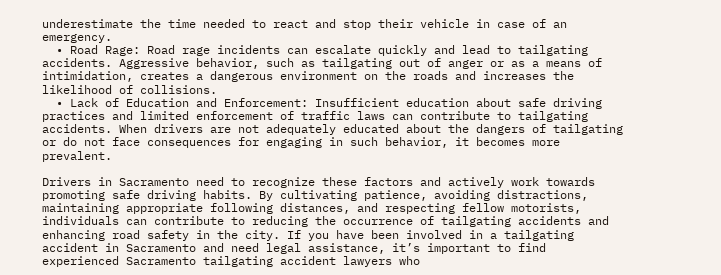underestimate the time needed to react and stop their vehicle in case of an emergency.
  • Road Rage: Road rage incidents can escalate quickly and lead to tailgating accidents. Aggressive behavior, such as tailgating out of anger or as a means of intimidation, creates a dangerous environment on the roads and increases the likelihood of collisions.
  • Lack of Education and Enforcement: Insufficient education about safe driving practices and limited enforcement of traffic laws can contribute to tailgating accidents. When drivers are not adequately educated about the dangers of tailgating or do not face consequences for engaging in such behavior, it becomes more prevalent.

Drivers in Sacramento need to recognize these factors and actively work towards promoting safe driving habits. By cultivating patience, avoiding distractions, maintaining appropriate following distances, and respecting fellow motorists, individuals can contribute to reducing the occurrence of tailgating accidents and enhancing road safety in the city. If you have been involved in a tailgating accident in Sacramento and need legal assistance, it’s important to find experienced Sacramento tailgating accident lawyers who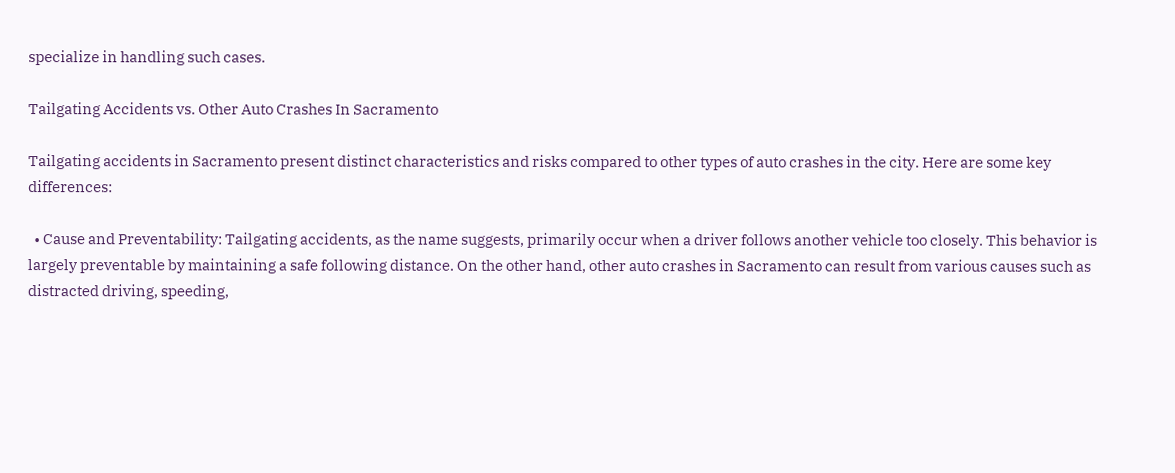specialize in handling such cases.

Tailgating Accidents vs. Other Auto Crashes In Sacramento

Tailgating accidents in Sacramento present distinct characteristics and risks compared to other types of auto crashes in the city. Here are some key differences:

  • Cause and Preventability: Tailgating accidents, as the name suggests, primarily occur when a driver follows another vehicle too closely. This behavior is largely preventable by maintaining a safe following distance. On the other hand, other auto crashes in Sacramento can result from various causes such as distracted driving, speeding,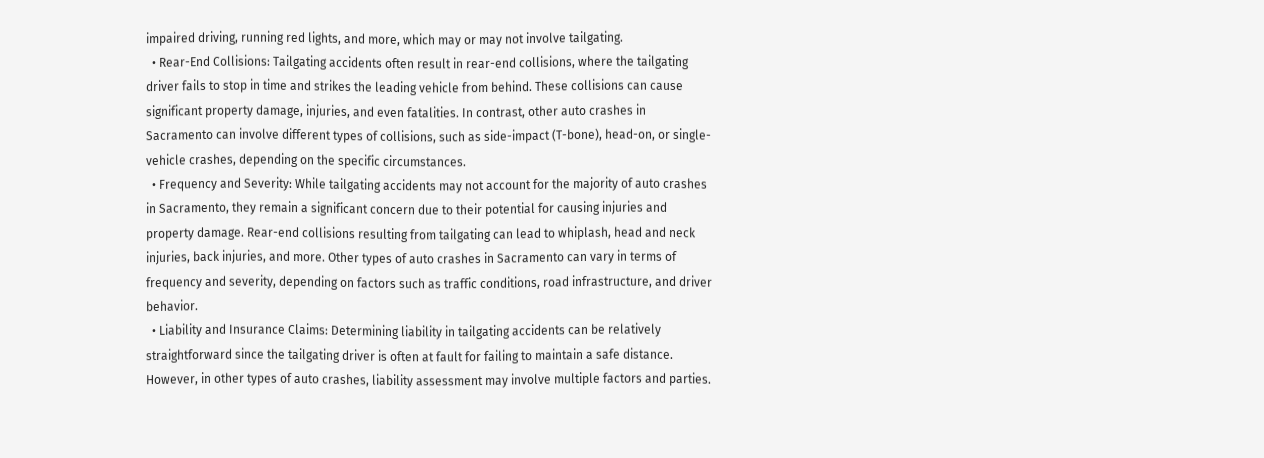impaired driving, running red lights, and more, which may or may not involve tailgating.
  • Rear-End Collisions: Tailgating accidents often result in rear-end collisions, where the tailgating driver fails to stop in time and strikes the leading vehicle from behind. These collisions can cause significant property damage, injuries, and even fatalities. In contrast, other auto crashes in Sacramento can involve different types of collisions, such as side-impact (T-bone), head-on, or single-vehicle crashes, depending on the specific circumstances.
  • Frequency and Severity: While tailgating accidents may not account for the majority of auto crashes in Sacramento, they remain a significant concern due to their potential for causing injuries and property damage. Rear-end collisions resulting from tailgating can lead to whiplash, head and neck injuries, back injuries, and more. Other types of auto crashes in Sacramento can vary in terms of frequency and severity, depending on factors such as traffic conditions, road infrastructure, and driver behavior.
  • Liability and Insurance Claims: Determining liability in tailgating accidents can be relatively straightforward since the tailgating driver is often at fault for failing to maintain a safe distance. However, in other types of auto crashes, liability assessment may involve multiple factors and parties.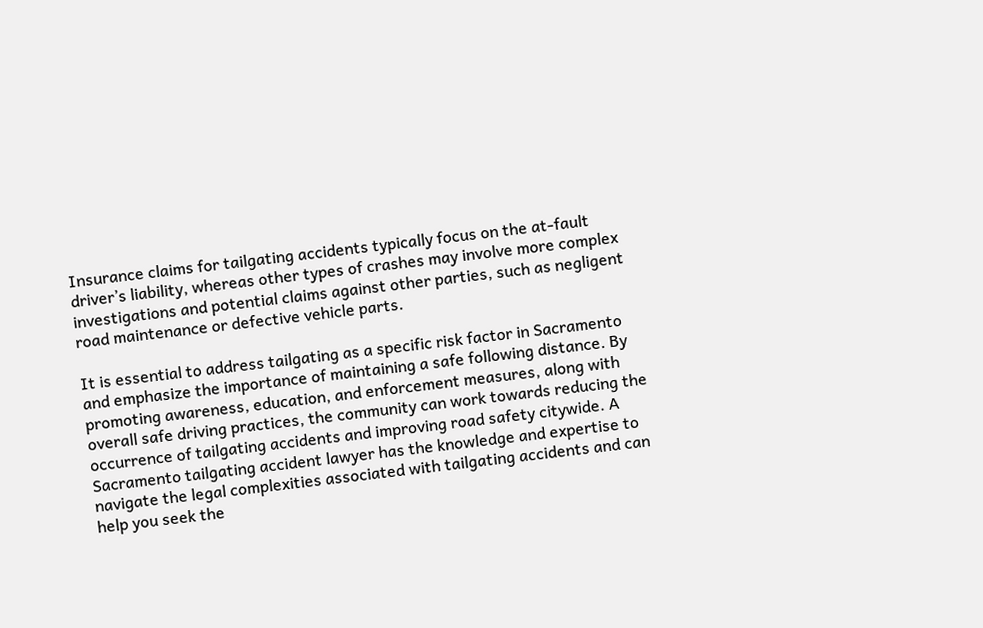Insurance claims for tailgating accidents typically focus on the at-fault driver’s liability, whereas other types of crashes may involve more complex investigations and potential claims against other parties, such as negligent road maintenance or defective vehicle parts.

It is essential to address tailgating as a specific risk factor in Sacramento and emphasize the importance of maintaining a safe following distance. By promoting awareness, education, and enforcement measures, along with overall safe driving practices, the community can work towards reducing the occurrence of tailgating accidents and improving road safety citywide. A Sacramento tailgating accident lawyer has the knowledge and expertise to navigate the legal complexities associated with tailgating accidents and can help you seek the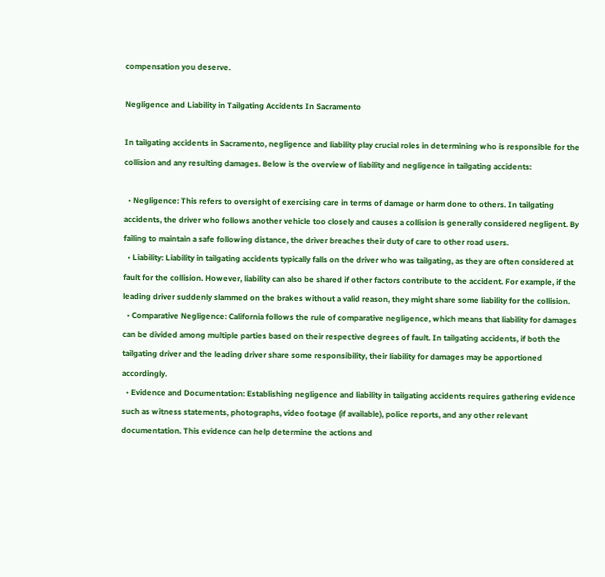compensation you deserve.

Negligence and Liability in Tailgating Accidents In Sacramento

In tailgating accidents in Sacramento, negligence and liability play crucial roles in determining who is responsible for the collision and any resulting damages. Below is the overview of liability and negligence in tailgating accidents:

  • Negligence: This refers to oversight of exercising care in terms of damage or harm done to others. In tailgating accidents, the driver who follows another vehicle too closely and causes a collision is generally considered negligent. By failing to maintain a safe following distance, the driver breaches their duty of care to other road users.
  • Liability: Liability in tailgating accidents typically falls on the driver who was tailgating, as they are often considered at fault for the collision. However, liability can also be shared if other factors contribute to the accident. For example, if the leading driver suddenly slammed on the brakes without a valid reason, they might share some liability for the collision.
  • Comparative Negligence: California follows the rule of comparative negligence, which means that liability for damages can be divided among multiple parties based on their respective degrees of fault. In tailgating accidents, if both the tailgating driver and the leading driver share some responsibility, their liability for damages may be apportioned accordingly.
  • Evidence and Documentation: Establishing negligence and liability in tailgating accidents requires gathering evidence such as witness statements, photographs, video footage (if available), police reports, and any other relevant documentation. This evidence can help determine the actions and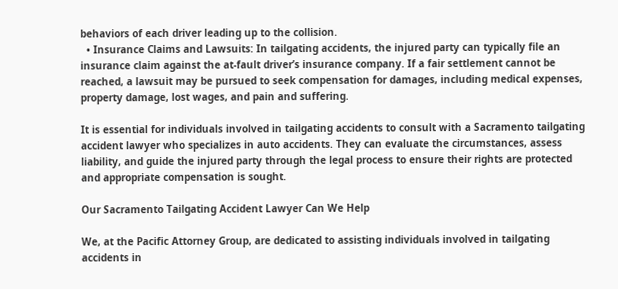behaviors of each driver leading up to the collision.
  • Insurance Claims and Lawsuits: In tailgating accidents, the injured party can typically file an insurance claim against the at-fault driver’s insurance company. If a fair settlement cannot be reached, a lawsuit may be pursued to seek compensation for damages, including medical expenses, property damage, lost wages, and pain and suffering.

It is essential for individuals involved in tailgating accidents to consult with a Sacramento tailgating accident lawyer who specializes in auto accidents. They can evaluate the circumstances, assess liability, and guide the injured party through the legal process to ensure their rights are protected and appropriate compensation is sought.

Our Sacramento Tailgating Accident Lawyer Can We Help

We, at the Pacific Attorney Group, are dedicated to assisting individuals involved in tailgating accidents in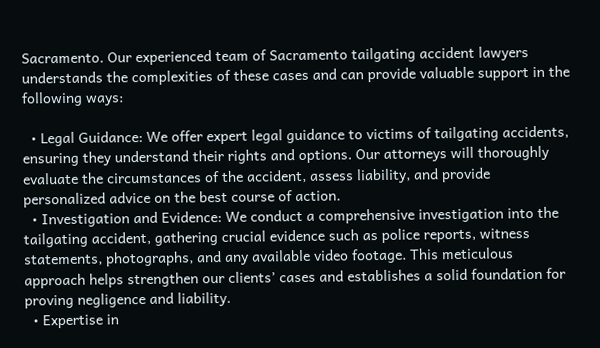Sacramento. Our experienced team of Sacramento tailgating accident lawyers understands the complexities of these cases and can provide valuable support in the following ways:

  • Legal Guidance: We offer expert legal guidance to victims of tailgating accidents, ensuring they understand their rights and options. Our attorneys will thoroughly evaluate the circumstances of the accident, assess liability, and provide personalized advice on the best course of action.
  • Investigation and Evidence: We conduct a comprehensive investigation into the tailgating accident, gathering crucial evidence such as police reports, witness statements, photographs, and any available video footage. This meticulous approach helps strengthen our clients’ cases and establishes a solid foundation for proving negligence and liability.
  • Expertise in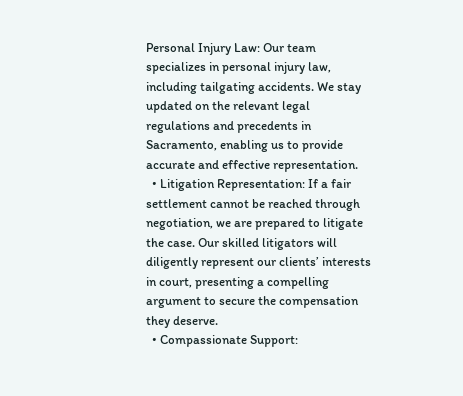Personal Injury Law: Our team specializes in personal injury law, including tailgating accidents. We stay updated on the relevant legal regulations and precedents in Sacramento, enabling us to provide accurate and effective representation.
  • Litigation Representation: If a fair settlement cannot be reached through negotiation, we are prepared to litigate the case. Our skilled litigators will diligently represent our clients’ interests in court, presenting a compelling argument to secure the compensation they deserve.
  • Compassionate Support: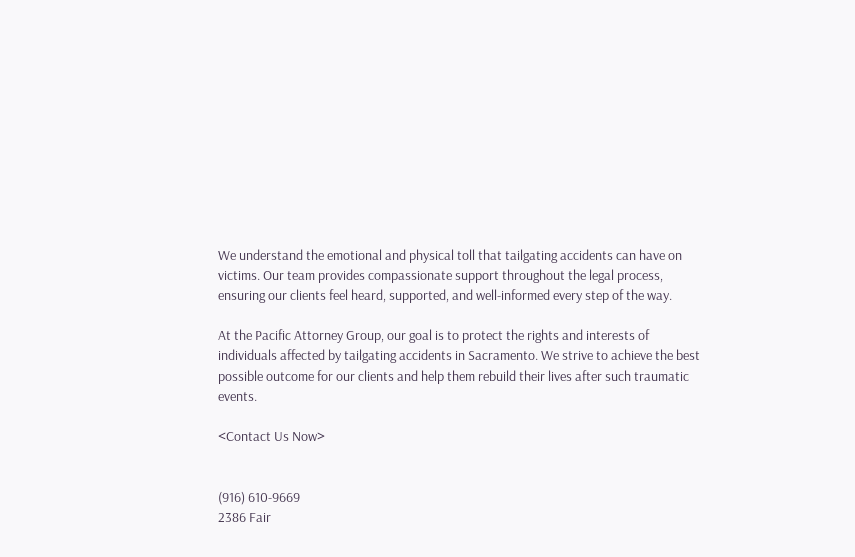We understand the emotional and physical toll that tailgating accidents can have on victims. Our team provides compassionate support throughout the legal process, ensuring our clients feel heard, supported, and well-informed every step of the way.

At the Pacific Attorney Group, our goal is to protect the rights and interests of individuals affected by tailgating accidents in Sacramento. We strive to achieve the best possible outcome for our clients and help them rebuild their lives after such traumatic events.

<Contact Us Now>


(916) 610-9669
2386 Fair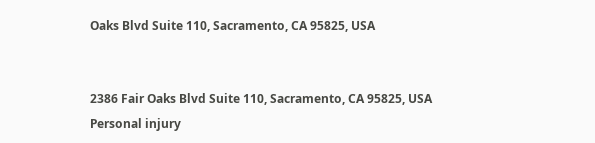Oaks Blvd Suite 110, Sacramento, CA 95825, USA


2386 Fair Oaks Blvd Suite 110, Sacramento, CA 95825, USA
Personal injury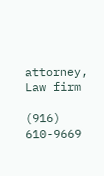attorney, Law firm

(916) 610-9669